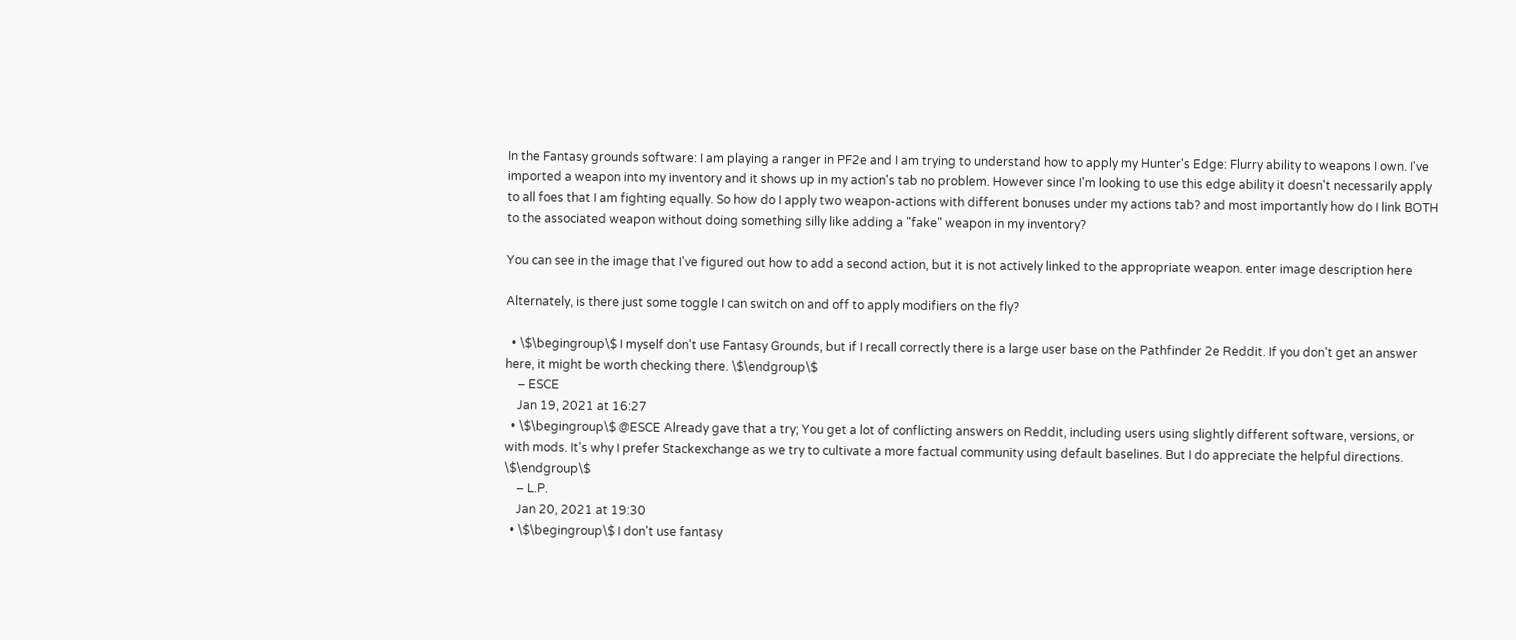In the Fantasy grounds software: I am playing a ranger in PF2e and I am trying to understand how to apply my Hunter's Edge: Flurry ability to weapons I own. I've imported a weapon into my inventory and it shows up in my action's tab no problem. However since I'm looking to use this edge ability it doesn't necessarily apply to all foes that I am fighting equally. So how do I apply two weapon-actions with different bonuses under my actions tab? and most importantly how do I link BOTH to the associated weapon without doing something silly like adding a "fake" weapon in my inventory?

You can see in the image that I've figured out how to add a second action, but it is not actively linked to the appropriate weapon. enter image description here

Alternately, is there just some toggle I can switch on and off to apply modifiers on the fly?

  • \$\begingroup\$ I myself don't use Fantasy Grounds, but if I recall correctly there is a large user base on the Pathfinder 2e Reddit. If you don't get an answer here, it might be worth checking there. \$\endgroup\$
    – ESCE
    Jan 19, 2021 at 16:27
  • \$\begingroup\$ @ESCE Already gave that a try; You get a lot of conflicting answers on Reddit, including users using slightly different software, versions, or with mods. It's why I prefer Stackexchange as we try to cultivate a more factual community using default baselines. But I do appreciate the helpful directions. \$\endgroup\$
    – L.P.
    Jan 20, 2021 at 19:30
  • \$\begingroup\$ I don't use fantasy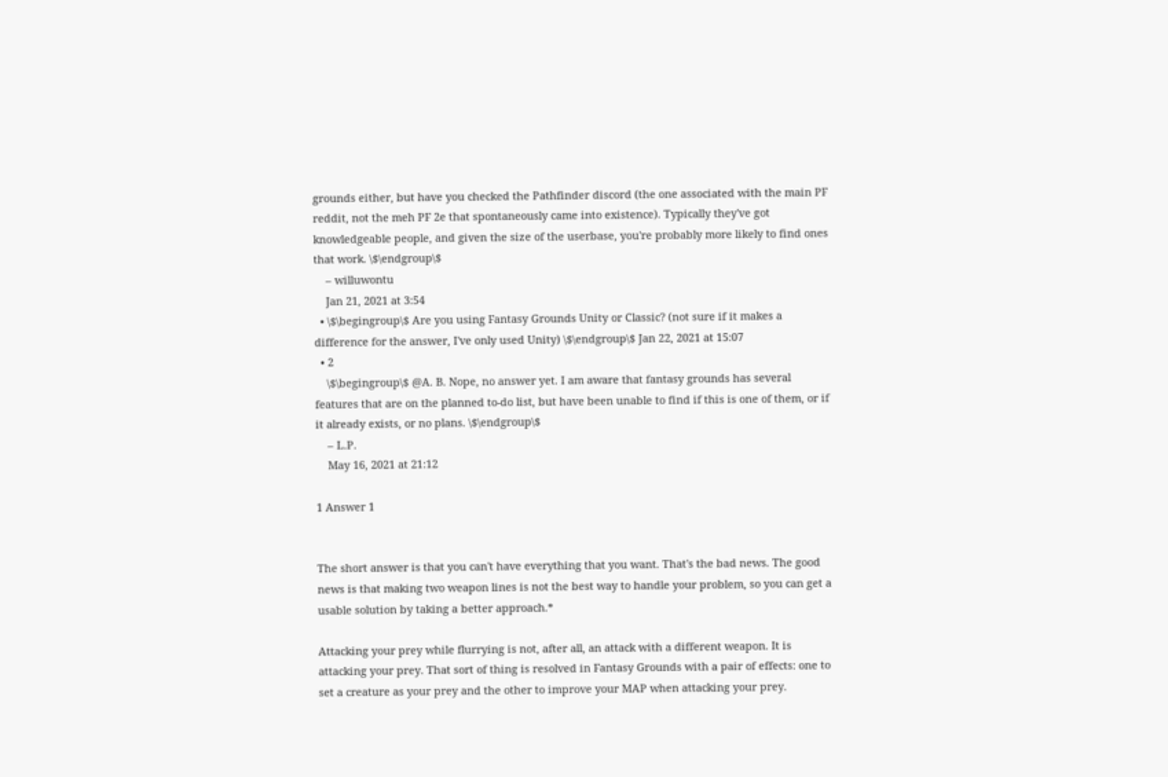grounds either, but have you checked the Pathfinder discord (the one associated with the main PF reddit, not the meh PF 2e that spontaneously came into existence). Typically they've got knowledgeable people, and given the size of the userbase, you're probably more likely to find ones that work. \$\endgroup\$
    – willuwontu
    Jan 21, 2021 at 3:54
  • \$\begingroup\$ Are you using Fantasy Grounds Unity or Classic? (not sure if it makes a difference for the answer, I've only used Unity) \$\endgroup\$ Jan 22, 2021 at 15:07
  • 2
    \$\begingroup\$ @A. B. Nope, no answer yet. I am aware that fantasy grounds has several features that are on the planned to-do list, but have been unable to find if this is one of them, or if it already exists, or no plans. \$\endgroup\$
    – L.P.
    May 16, 2021 at 21:12

1 Answer 1


The short answer is that you can't have everything that you want. That's the bad news. The good news is that making two weapon lines is not the best way to handle your problem, so you can get a usable solution by taking a better approach.*

Attacking your prey while flurrying is not, after all, an attack with a different weapon. It is attacking your prey. That sort of thing is resolved in Fantasy Grounds with a pair of effects: one to set a creature as your prey and the other to improve your MAP when attacking your prey.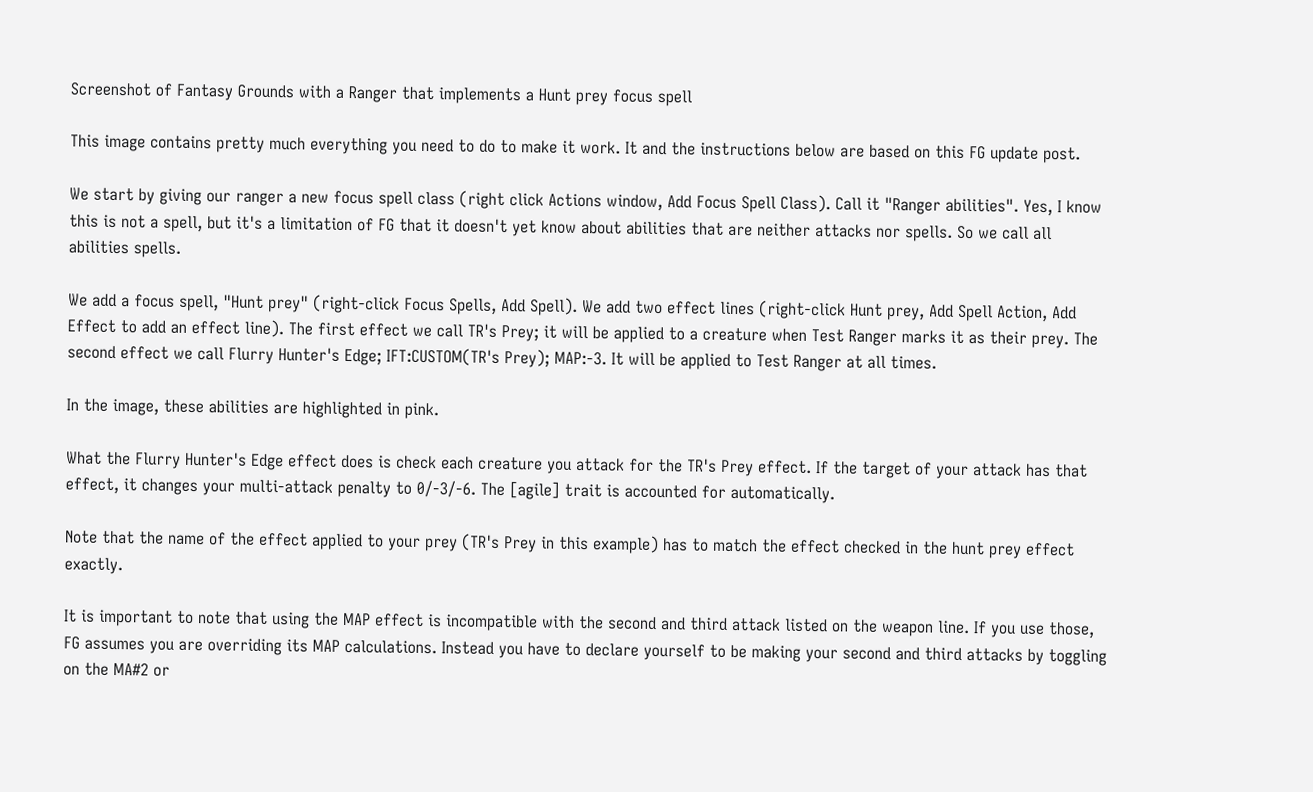Screenshot of Fantasy Grounds with a Ranger that implements a Hunt prey focus spell

This image contains pretty much everything you need to do to make it work. It and the instructions below are based on this FG update post.

We start by giving our ranger a new focus spell class (right click Actions window, Add Focus Spell Class). Call it "Ranger abilities". Yes, I know this is not a spell, but it's a limitation of FG that it doesn't yet know about abilities that are neither attacks nor spells. So we call all abilities spells.

We add a focus spell, "Hunt prey" (right-click Focus Spells, Add Spell). We add two effect lines (right-click Hunt prey, Add Spell Action, Add Effect to add an effect line). The first effect we call TR's Prey; it will be applied to a creature when Test Ranger marks it as their prey. The second effect we call Flurry Hunter's Edge; IFT:CUSTOM(TR's Prey); MAP:-3. It will be applied to Test Ranger at all times.

In the image, these abilities are highlighted in pink.

What the Flurry Hunter's Edge effect does is check each creature you attack for the TR's Prey effect. If the target of your attack has that effect, it changes your multi-attack penalty to 0/-3/-6. The [agile] trait is accounted for automatically.

Note that the name of the effect applied to your prey (TR's Prey in this example) has to match the effect checked in the hunt prey effect exactly.

It is important to note that using the MAP effect is incompatible with the second and third attack listed on the weapon line. If you use those, FG assumes you are overriding its MAP calculations. Instead you have to declare yourself to be making your second and third attacks by toggling on the MA#2 or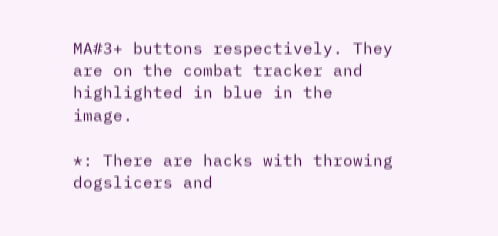MA#3+ buttons respectively. They are on the combat tracker and highlighted in blue in the image.

*: There are hacks with throwing dogslicers and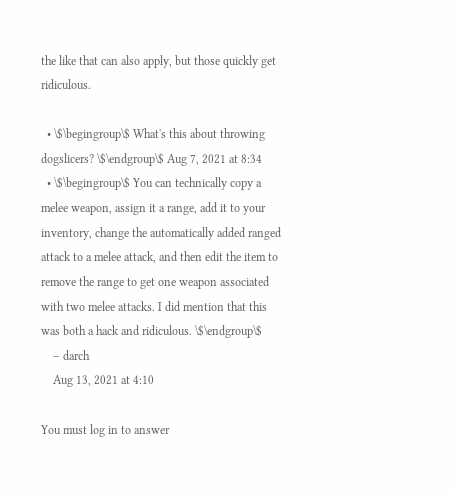the like that can also apply, but those quickly get ridiculous.

  • \$\begingroup\$ What's this about throwing dogslicers? \$\endgroup\$ Aug 7, 2021 at 8:34
  • \$\begingroup\$ You can technically copy a melee weapon, assign it a range, add it to your inventory, change the automatically added ranged attack to a melee attack, and then edit the item to remove the range to get one weapon associated with two melee attacks. I did mention that this was both a hack and ridiculous. \$\endgroup\$
    – darch
    Aug 13, 2021 at 4:10

You must log in to answer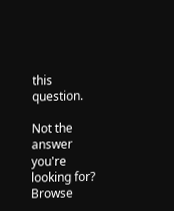this question.

Not the answer you're looking for? Browse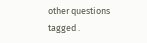other questions tagged .